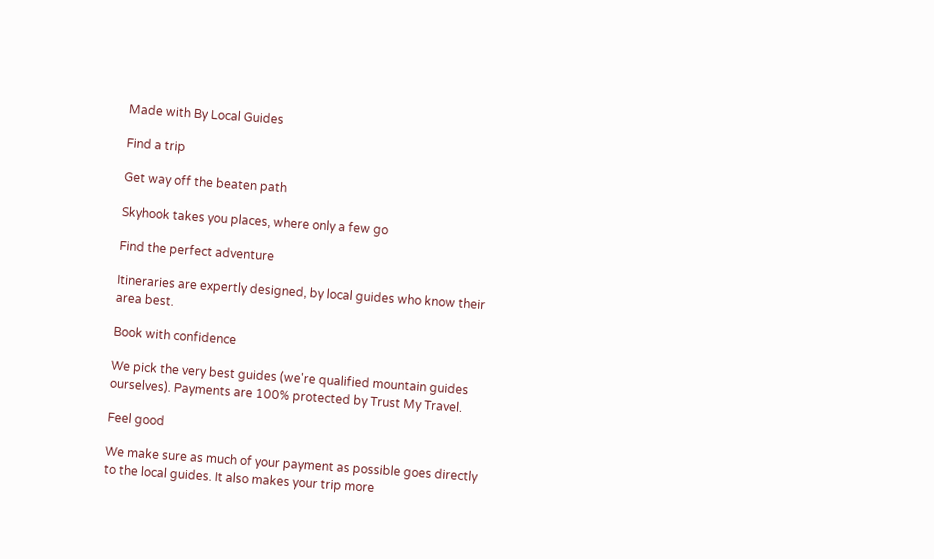Made with By Local Guides

Find a trip

Get way off the beaten path

Skyhook takes you places, where only a few go

Find the perfect adventure

Itineraries are expertly designed, by local guides who know their area best.

Book with confidence

We pick the very best guides (we're qualified mountain guides ourselves). Payments are 100% protected by Trust My Travel.

Feel good

We make sure as much of your payment as possible goes directly to the local guides. It also makes your trip more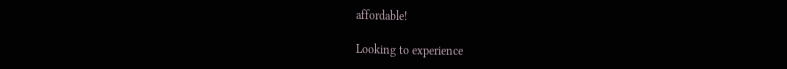affordable!

Looking to experience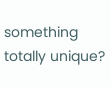something totally unique?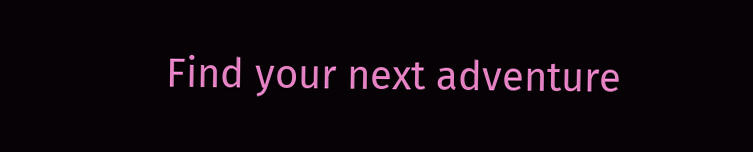Find your next adventure